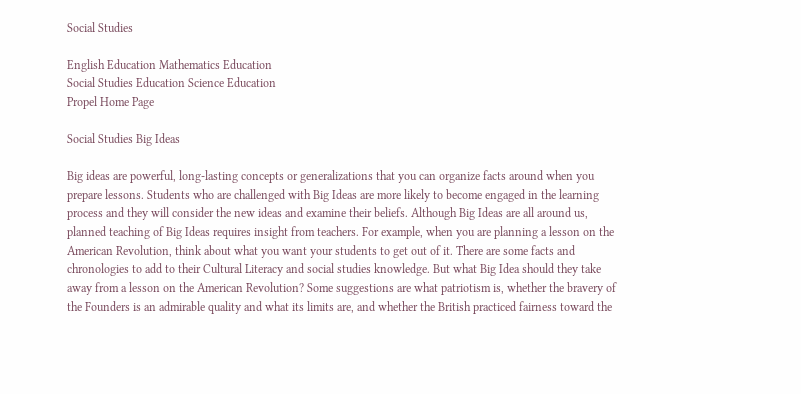Social Studies

English Education Mathematics Education
Social Studies Education Science Education
Propel Home Page

Social Studies Big Ideas

Big ideas are powerful, long-lasting concepts or generalizations that you can organize facts around when you prepare lessons. Students who are challenged with Big Ideas are more likely to become engaged in the learning process and they will consider the new ideas and examine their beliefs. Although Big Ideas are all around us, planned teaching of Big Ideas requires insight from teachers. For example, when you are planning a lesson on the American Revolution, think about what you want your students to get out of it. There are some facts and chronologies to add to their Cultural Literacy and social studies knowledge. But what Big Idea should they take away from a lesson on the American Revolution? Some suggestions are what patriotism is, whether the bravery of the Founders is an admirable quality and what its limits are, and whether the British practiced fairness toward the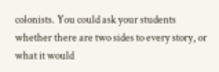colonists. You could ask your students whether there are two sides to every story, or what it would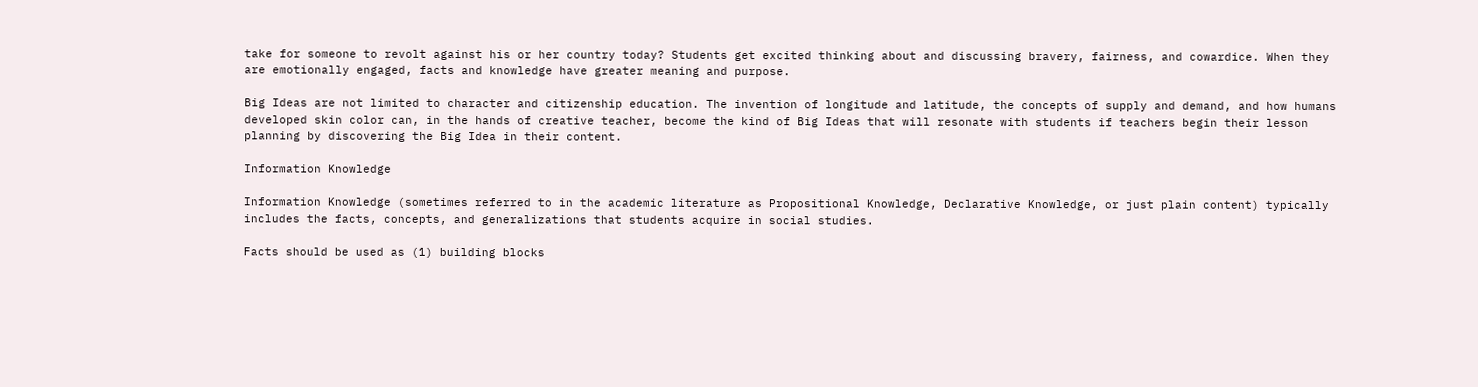take for someone to revolt against his or her country today? Students get excited thinking about and discussing bravery, fairness, and cowardice. When they are emotionally engaged, facts and knowledge have greater meaning and purpose.

Big Ideas are not limited to character and citizenship education. The invention of longitude and latitude, the concepts of supply and demand, and how humans developed skin color can, in the hands of creative teacher, become the kind of Big Ideas that will resonate with students if teachers begin their lesson planning by discovering the Big Idea in their content.

Information Knowledge

Information Knowledge (sometimes referred to in the academic literature as Propositional Knowledge, Declarative Knowledge, or just plain content) typically includes the facts, concepts, and generalizations that students acquire in social studies.

Facts should be used as (1) building blocks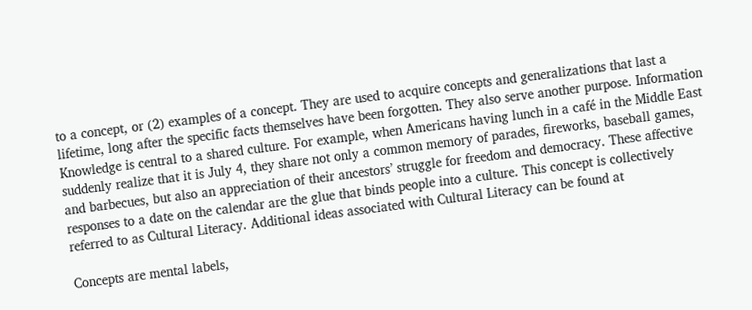to a concept, or (2) examples of a concept. They are used to acquire concepts and generalizations that last a lifetime, long after the specific facts themselves have been forgotten. They also serve another purpose. Information Knowledge is central to a shared culture. For example, when Americans having lunch in a café in the Middle East suddenly realize that it is July 4, they share not only a common memory of parades, fireworks, baseball games, and barbecues, but also an appreciation of their ancestors’ struggle for freedom and democracy. These affective responses to a date on the calendar are the glue that binds people into a culture. This concept is collectively referred to as Cultural Literacy. Additional ideas associated with Cultural Literacy can be found at

Concepts are mental labels,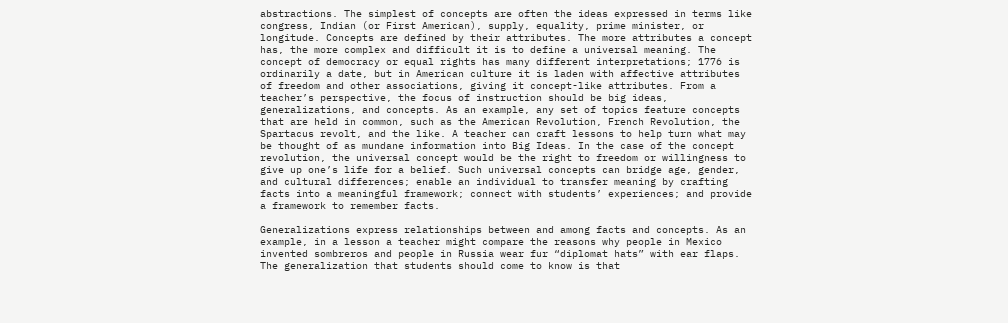abstractions. The simplest of concepts are often the ideas expressed in terms like congress, Indian (or First American), supply, equality, prime minister, or longitude. Concepts are defined by their attributes. The more attributes a concept has, the more complex and difficult it is to define a universal meaning. The concept of democracy or equal rights has many different interpretations; 1776 is ordinarily a date, but in American culture it is laden with affective attributes of freedom and other associations, giving it concept-like attributes. From a teacher’s perspective, the focus of instruction should be big ideas, generalizations, and concepts. As an example, any set of topics feature concepts that are held in common, such as the American Revolution, French Revolution, the Spartacus revolt, and the like. A teacher can craft lessons to help turn what may be thought of as mundane information into Big Ideas. In the case of the concept revolution, the universal concept would be the right to freedom or willingness to give up one’s life for a belief. Such universal concepts can bridge age, gender, and cultural differences; enable an individual to transfer meaning by crafting facts into a meaningful framework; connect with students’ experiences; and provide a framework to remember facts.

Generalizations express relationships between and among facts and concepts. As an example, in a lesson a teacher might compare the reasons why people in Mexico invented sombreros and people in Russia wear fur “diplomat hats” with ear flaps. The generalization that students should come to know is that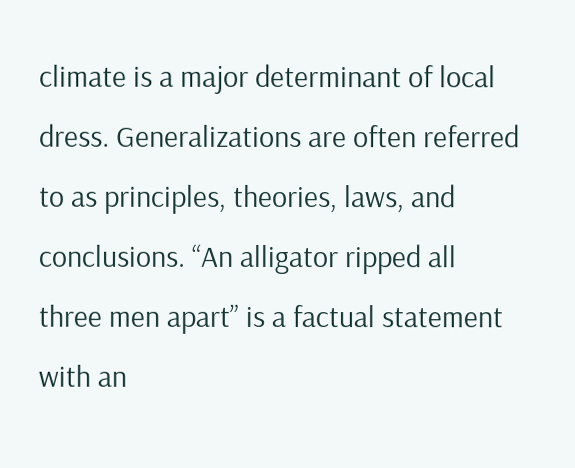climate is a major determinant of local dress. Generalizations are often referred to as principles, theories, laws, and conclusions. “An alligator ripped all three men apart” is a factual statement with an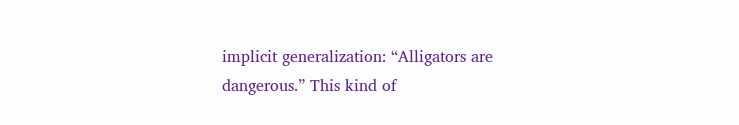implicit generalization: “Alligators are dangerous.” This kind of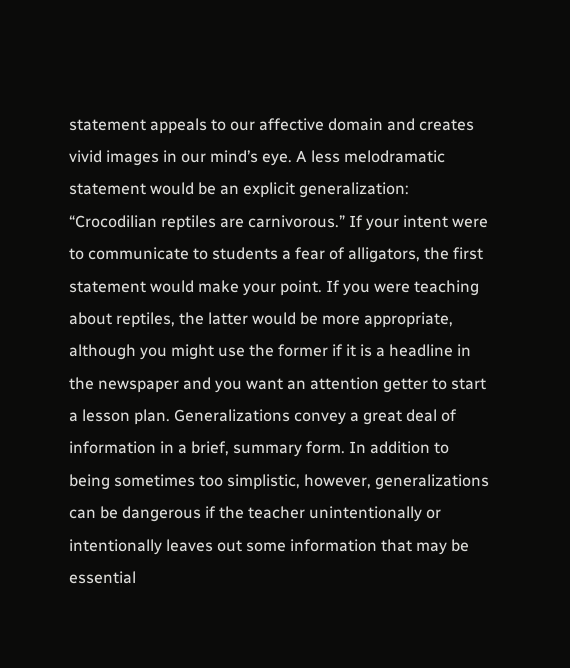statement appeals to our affective domain and creates vivid images in our mind’s eye. A less melodramatic statement would be an explicit generalization: “Crocodilian reptiles are carnivorous.” If your intent were to communicate to students a fear of alligators, the first statement would make your point. If you were teaching about reptiles, the latter would be more appropriate, although you might use the former if it is a headline in the newspaper and you want an attention getter to start a lesson plan. Generalizations convey a great deal of information in a brief, summary form. In addition to being sometimes too simplistic, however, generalizations can be dangerous if the teacher unintentionally or intentionally leaves out some information that may be essential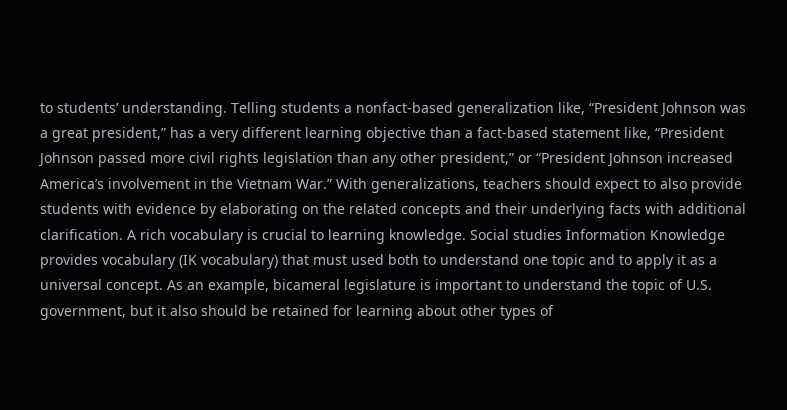to students’ understanding. Telling students a nonfact-based generalization like, “President Johnson was a great president,” has a very different learning objective than a fact-based statement like, “President Johnson passed more civil rights legislation than any other president,” or “President Johnson increased America’s involvement in the Vietnam War.” With generalizations, teachers should expect to also provide students with evidence by elaborating on the related concepts and their underlying facts with additional clarification. A rich vocabulary is crucial to learning knowledge. Social studies Information Knowledge provides vocabulary (IK vocabulary) that must used both to understand one topic and to apply it as a universal concept. As an example, bicameral legislature is important to understand the topic of U.S. government, but it also should be retained for learning about other types of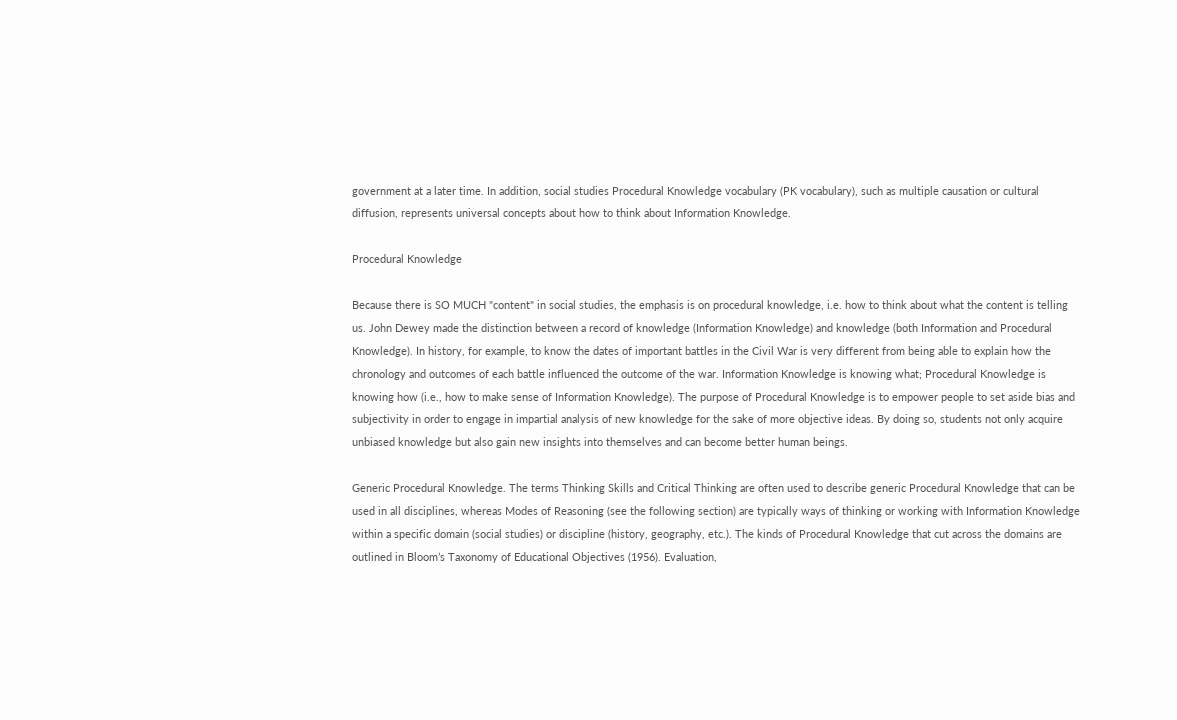government at a later time. In addition, social studies Procedural Knowledge vocabulary (PK vocabulary), such as multiple causation or cultural diffusion, represents universal concepts about how to think about Information Knowledge.

Procedural Knowledge

Because there is SO MUCH "content" in social studies, the emphasis is on procedural knowledge, i.e. how to think about what the content is telling us. John Dewey made the distinction between a record of knowledge (Information Knowledge) and knowledge (both Information and Procedural Knowledge). In history, for example, to know the dates of important battles in the Civil War is very different from being able to explain how the chronology and outcomes of each battle influenced the outcome of the war. Information Knowledge is knowing what; Procedural Knowledge is knowing how (i.e., how to make sense of Information Knowledge). The purpose of Procedural Knowledge is to empower people to set aside bias and subjectivity in order to engage in impartial analysis of new knowledge for the sake of more objective ideas. By doing so, students not only acquire unbiased knowledge but also gain new insights into themselves and can become better human beings.

Generic Procedural Knowledge. The terms Thinking Skills and Critical Thinking are often used to describe generic Procedural Knowledge that can be used in all disciplines, whereas Modes of Reasoning (see the following section) are typically ways of thinking or working with Information Knowledge within a specific domain (social studies) or discipline (history, geography, etc.). The kinds of Procedural Knowledge that cut across the domains are outlined in Bloom’s Taxonomy of Educational Objectives (1956). Evaluation,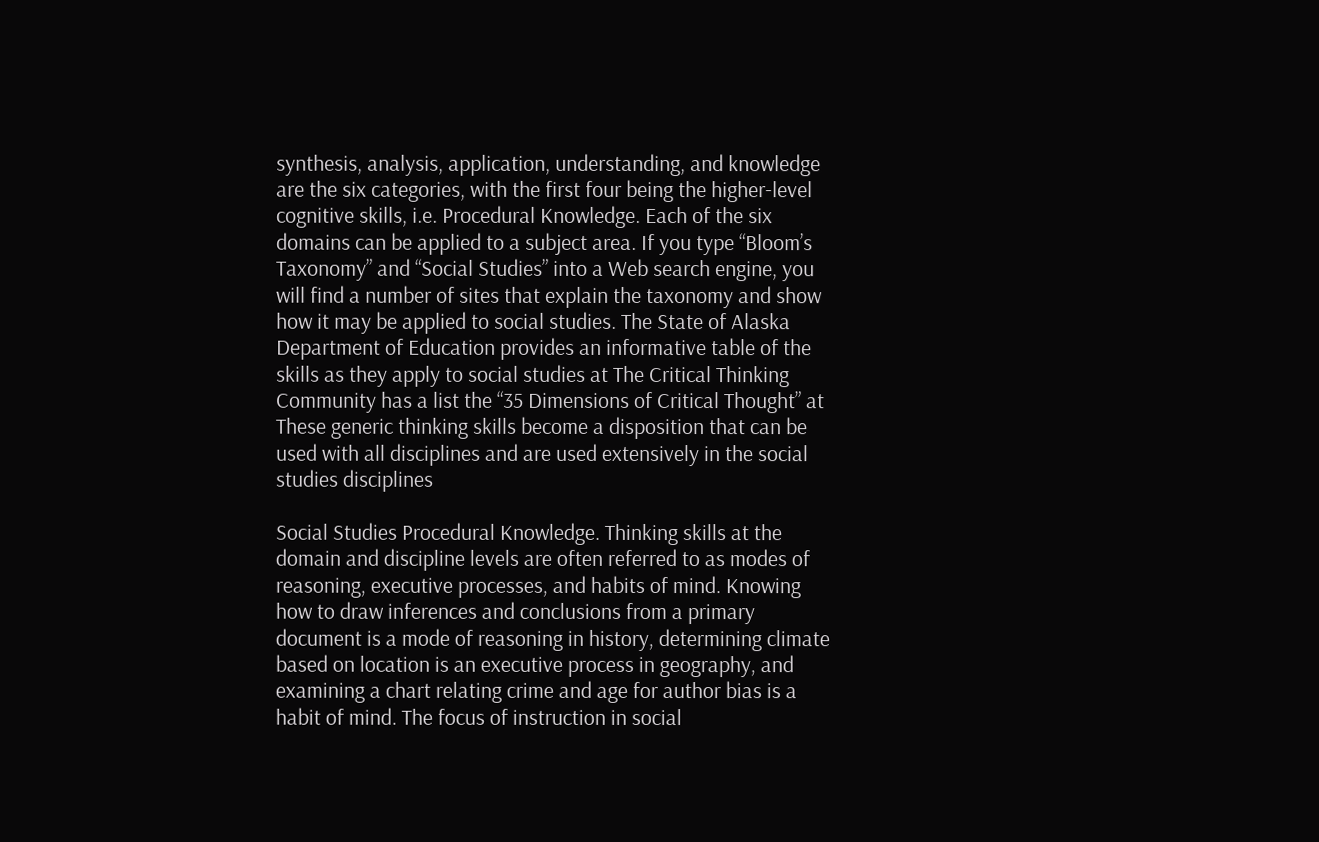synthesis, analysis, application, understanding, and knowledge are the six categories, with the first four being the higher-level cognitive skills, i.e. Procedural Knowledge. Each of the six domains can be applied to a subject area. If you type “Bloom’s Taxonomy” and “Social Studies” into a Web search engine, you will find a number of sites that explain the taxonomy and show how it may be applied to social studies. The State of Alaska Department of Education provides an informative table of the skills as they apply to social studies at The Critical Thinking Community has a list the “35 Dimensions of Critical Thought” at These generic thinking skills become a disposition that can be used with all disciplines and are used extensively in the social studies disciplines

Social Studies Procedural Knowledge. Thinking skills at the domain and discipline levels are often referred to as modes of reasoning, executive processes, and habits of mind. Knowing how to draw inferences and conclusions from a primary document is a mode of reasoning in history, determining climate based on location is an executive process in geography, and examining a chart relating crime and age for author bias is a habit of mind. The focus of instruction in social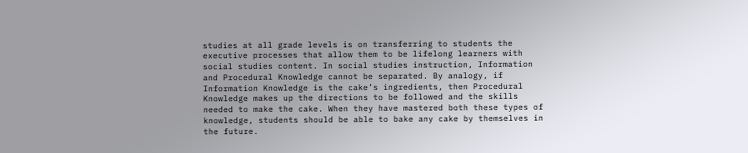studies at all grade levels is on transferring to students the executive processes that allow them to be lifelong learners with social studies content. In social studies instruction, Information and Procedural Knowledge cannot be separated. By analogy, if Information Knowledge is the cake’s ingredients, then Procedural Knowledge makes up the directions to be followed and the skills needed to make the cake. When they have mastered both these types of knowledge, students should be able to bake any cake by themselves in the future.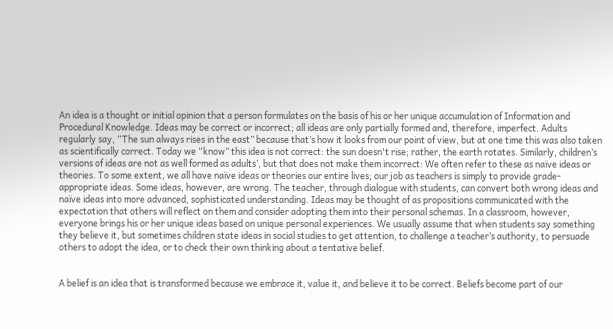An idea is a thought or initial opinion that a person formulates on the basis of his or her unique accumulation of Information and Procedural Knowledge. Ideas may be correct or incorrect; all ideas are only partially formed and, therefore, imperfect. Adults regularly say, “The sun always rises in the east” because that’s how it looks from our point of view, but at one time this was also taken as scientifically correct. Today we “know” this idea is not correct: the sun doesn't rise; rather, the earth rotates. Similarly, children’s versions of ideas are not as well formed as adults’, but that does not make them incorrect: We often refer to these as naïve ideas or theories. To some extent, we all have naïve ideas or theories our entire lives; our job as teachers is simply to provide grade-appropriate ideas. Some ideas, however, are wrong. The teacher, through dialogue with students, can convert both wrong ideas and naïve ideas into more advanced, sophisticated understanding. Ideas may be thought of as propositions communicated with the expectation that others will reflect on them and consider adopting them into their personal schemas. In a classroom, however, everyone brings his or her unique ideas based on unique personal experiences. We usually assume that when students say something they believe it, but sometimes children state ideas in social studies to get attention, to challenge a teacher’s authority, to persuade others to adopt the idea, or to check their own thinking about a tentative belief.


A belief is an idea that is transformed because we embrace it, value it, and believe it to be correct. Beliefs become part of our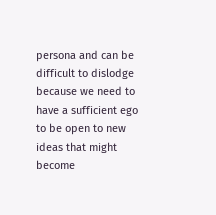persona and can be difficult to dislodge because we need to have a sufficient ego to be open to new ideas that might become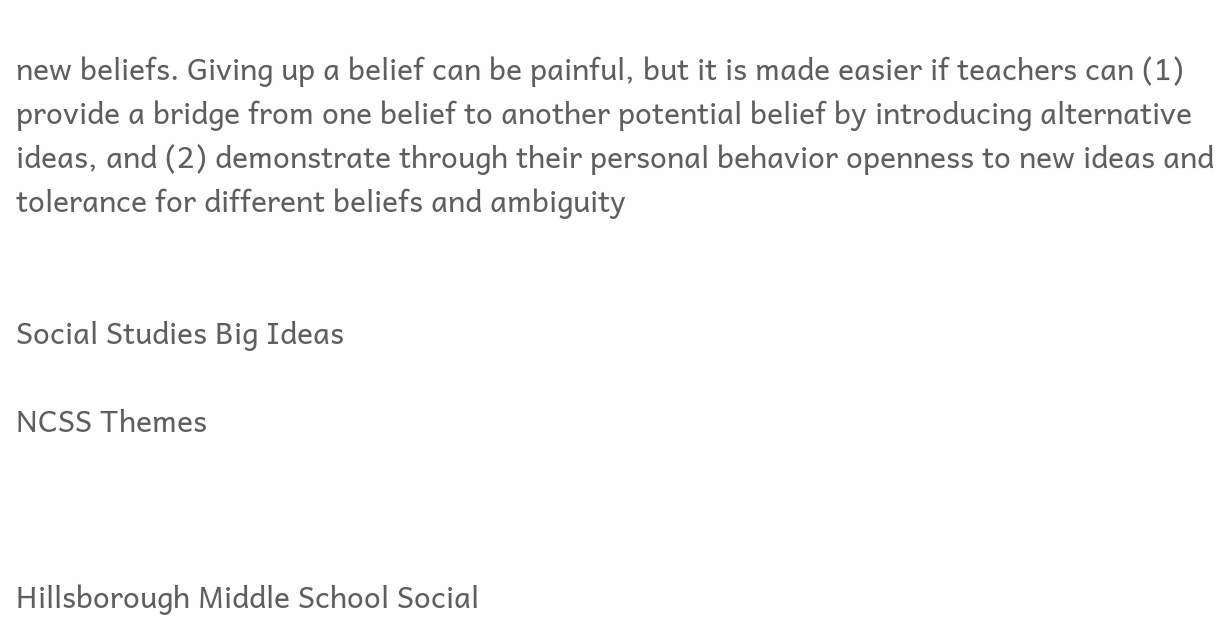new beliefs. Giving up a belief can be painful, but it is made easier if teachers can (1) provide a bridge from one belief to another potential belief by introducing alternative ideas, and (2) demonstrate through their personal behavior openness to new ideas and tolerance for different beliefs and ambiguity


Social Studies Big Ideas

NCSS Themes



Hillsborough Middle School Social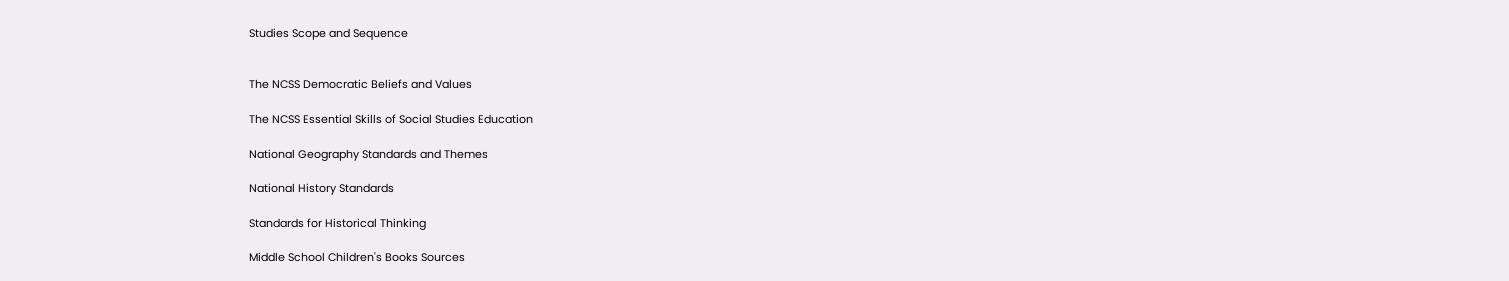Studies Scope and Sequence


The NCSS Democratic Beliefs and Values

The NCSS Essential Skills of Social Studies Education

National Geography Standards and Themes

National History Standards

Standards for Historical Thinking

Middle School Children's Books Sources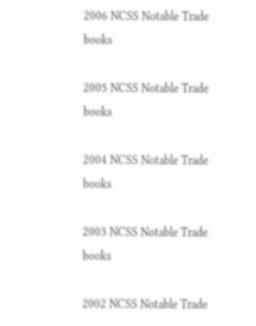2006 NCSS Notable Trade books

2005 NCSS Notable Trade books

2004 NCSS Notable Trade books

2003 NCSS Notable Trade books

2002 NCSS Notable Trade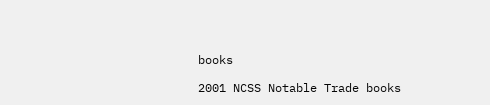books

2001 NCSS Notable Trade books